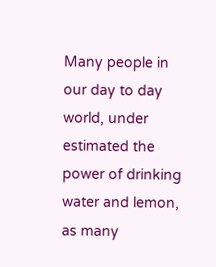Many people in our day to day world, under estimated the power of drinking water and lemon, as many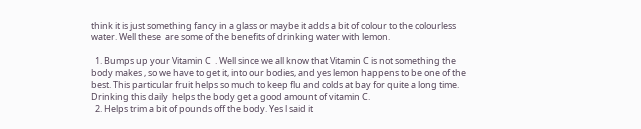think it is just something fancy in a glass or maybe it adds a bit of colour to the colourless water. Well these  are some of the benefits of drinking water with lemon.

  1. Bumps up your Vitamin C  . Well since we all know that Vitamin C is not something the body makes , so we have to get it, into our bodies, and yes lemon happens to be one of the best. This particular fruit helps so much to keep flu and colds at bay for quite a long time. Drinking this daily  helps the body get a good amount of vitamin C.
  2. Helps trim a bit of pounds off the body. Yes l said it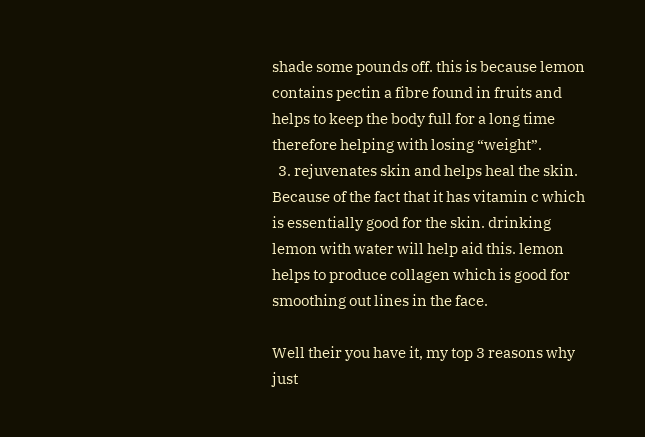shade some pounds off. this is because lemon contains pectin a fibre found in fruits and helps to keep the body full for a long time therefore helping with losing “weight”.
  3. rejuvenates skin and helps heal the skin. Because of the fact that it has vitamin c which is essentially good for the skin. drinking lemon with water will help aid this. lemon helps to produce collagen which is good for smoothing out lines in the face.

Well their you have it, my top 3 reasons why just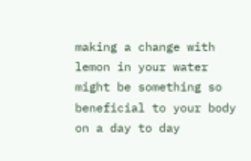making a change with lemon in your water might be something so beneficial to your body on a day to day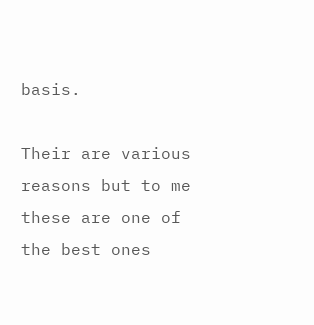basis.

Their are various reasons but to me these are one of the best ones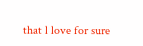that l love for sure